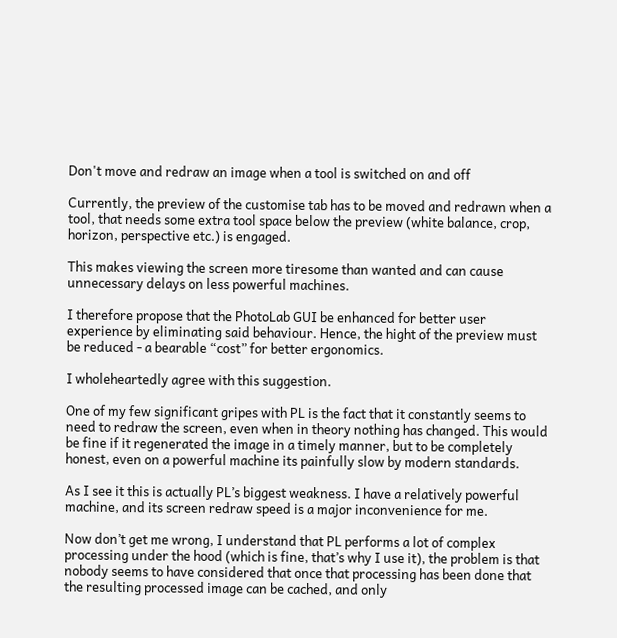Don't move and redraw an image when a tool is switched on and off

Currently, the preview of the customise tab has to be moved and redrawn when a tool, that needs some extra tool space below the preview (white balance, crop, horizon, perspective etc.) is engaged.

This makes viewing the screen more tiresome than wanted and can cause unnecessary delays on less powerful machines.

I therefore propose that the PhotoLab GUI be enhanced for better user experience by eliminating said behaviour. Hence, the hight of the preview must be reduced - a bearable “cost” for better ergonomics.

I wholeheartedly agree with this suggestion.

One of my few significant gripes with PL is the fact that it constantly seems to need to redraw the screen, even when in theory nothing has changed. This would be fine if it regenerated the image in a timely manner, but to be completely honest, even on a powerful machine its painfully slow by modern standards.

As I see it this is actually PL’s biggest weakness. I have a relatively powerful machine, and its screen redraw speed is a major inconvenience for me.

Now don’t get me wrong, I understand that PL performs a lot of complex processing under the hood (which is fine, that’s why I use it), the problem is that nobody seems to have considered that once that processing has been done that the resulting processed image can be cached, and only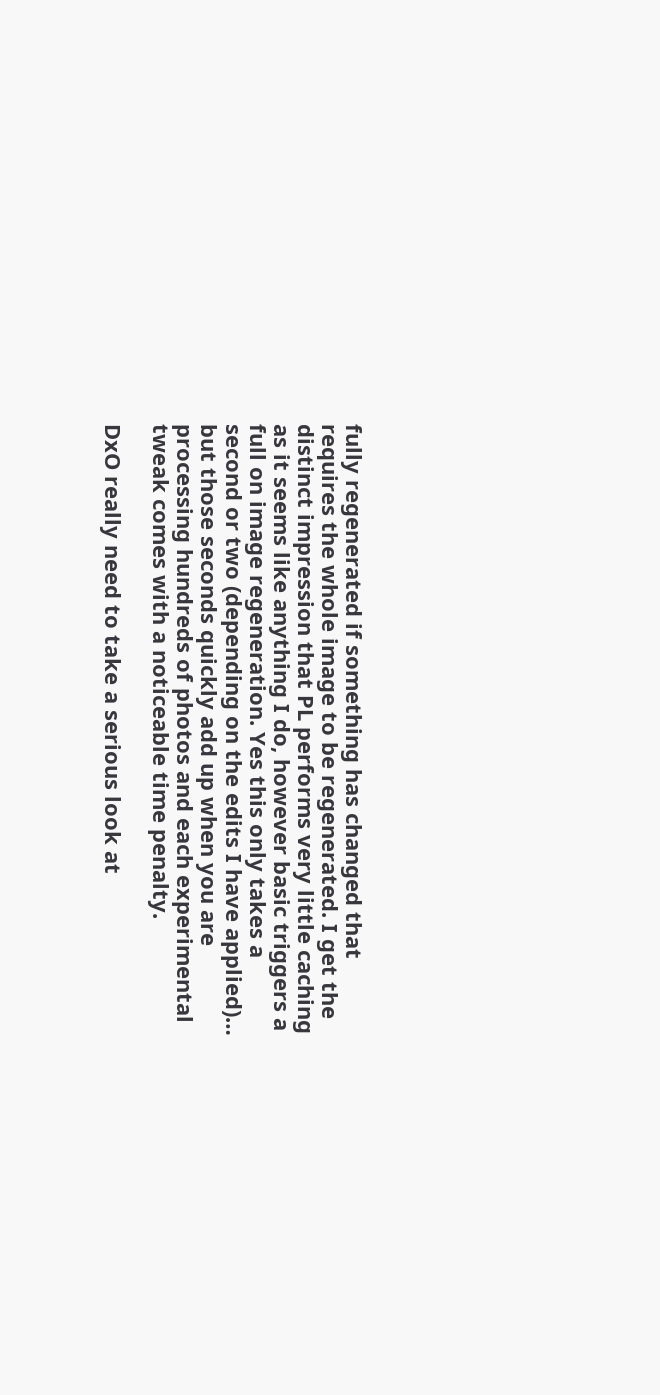fully regenerated if something has changed that requires the whole image to be regenerated. I get the distinct impression that PL performs very little caching as it seems like anything I do, however basic triggers a full on image regeneration. Yes this only takes a second or two (depending on the edits I have applied)… but those seconds quickly add up when you are processing hundreds of photos and each experimental tweak comes with a noticeable time penalty.

DxO really need to take a serious look at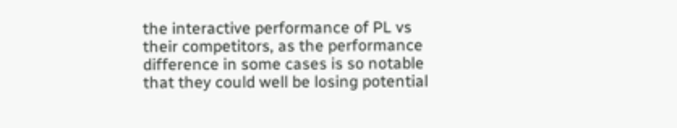the interactive performance of PL vs their competitors, as the performance difference in some cases is so notable that they could well be losing potential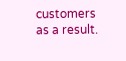customers as a result.